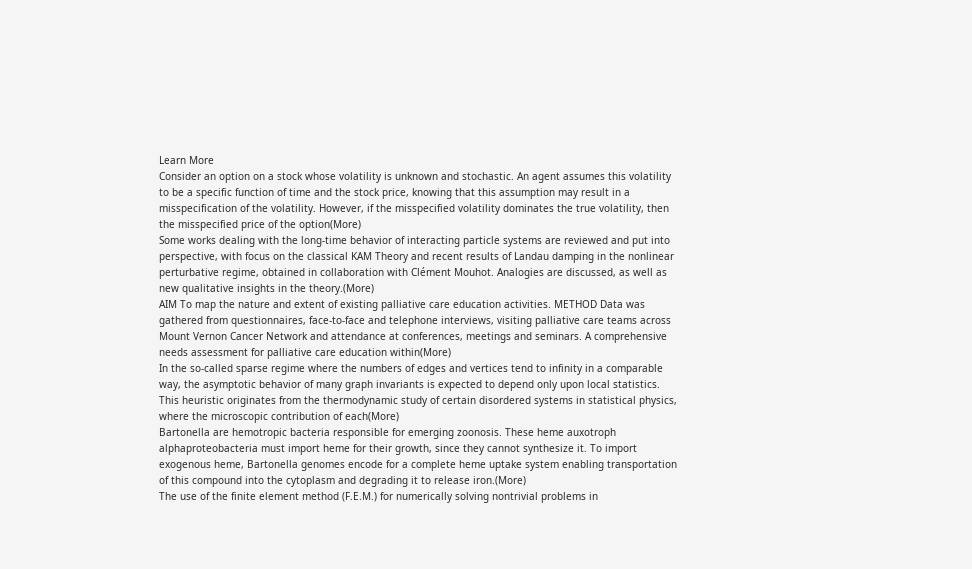Learn More
Consider an option on a stock whose volatility is unknown and stochastic. An agent assumes this volatility to be a specific function of time and the stock price, knowing that this assumption may result in a misspecification of the volatility. However, if the misspecified volatility dominates the true volatility, then the misspecified price of the option(More)
Some works dealing with the long-time behavior of interacting particle systems are reviewed and put into perspective, with focus on the classical KAM Theory and recent results of Landau damping in the nonlinear perturbative regime, obtained in collaboration with Clément Mouhot. Analogies are discussed, as well as new qualitative insights in the theory.(More)
AIM To map the nature and extent of existing palliative care education activities. METHOD Data was gathered from questionnaires, face-to-face and telephone interviews, visiting palliative care teams across Mount Vernon Cancer Network and attendance at conferences, meetings and seminars. A comprehensive needs assessment for palliative care education within(More)
In the so-called sparse regime where the numbers of edges and vertices tend to infinity in a comparable way, the asymptotic behavior of many graph invariants is expected to depend only upon local statistics. This heuristic originates from the thermodynamic study of certain disordered systems in statistical physics, where the microscopic contribution of each(More)
Bartonella are hemotropic bacteria responsible for emerging zoonosis. These heme auxotroph alphaproteobacteria must import heme for their growth, since they cannot synthesize it. To import exogenous heme, Bartonella genomes encode for a complete heme uptake system enabling transportation of this compound into the cytoplasm and degrading it to release iron.(More)
The use of the finite element method (F.E.M.) for numerically solving nontrivial problems in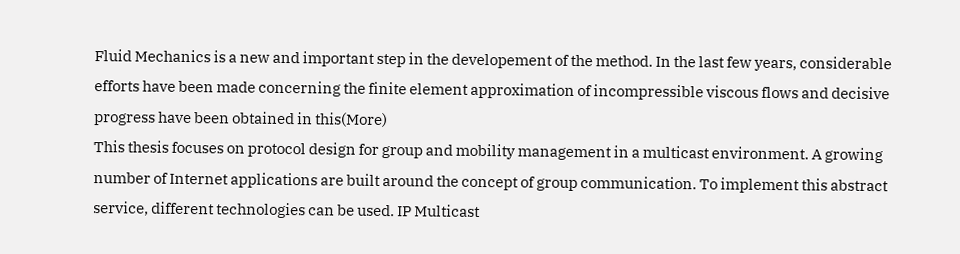Fluid Mechanics is a new and important step in the developement of the method. In the last few years, considerable efforts have been made concerning the finite element approximation of incompressible viscous flows and decisive progress have been obtained in this(More)
This thesis focuses on protocol design for group and mobility management in a multicast environment. A growing number of Internet applications are built around the concept of group communication. To implement this abstract service, different technologies can be used. IP Multicast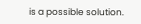is a possible solution.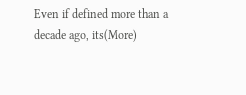Even if defined more than a decade ago, its(More)